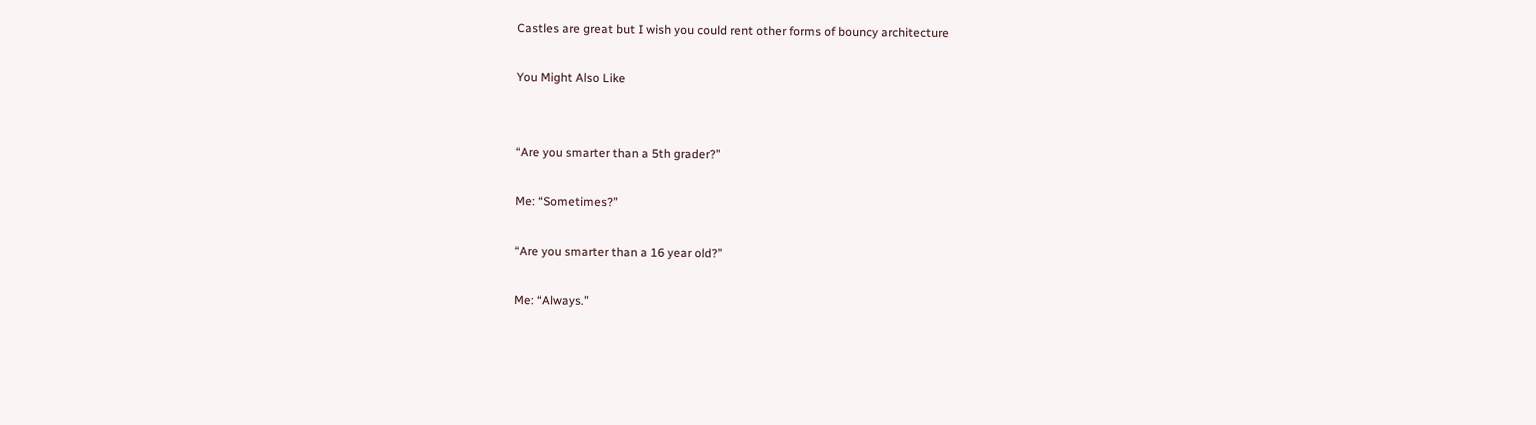Castles are great but I wish you could rent other forms of bouncy architecture

You Might Also Like


“Are you smarter than a 5th grader?”

Me: “Sometimes?”

“Are you smarter than a 16 year old?”

Me: “Always.”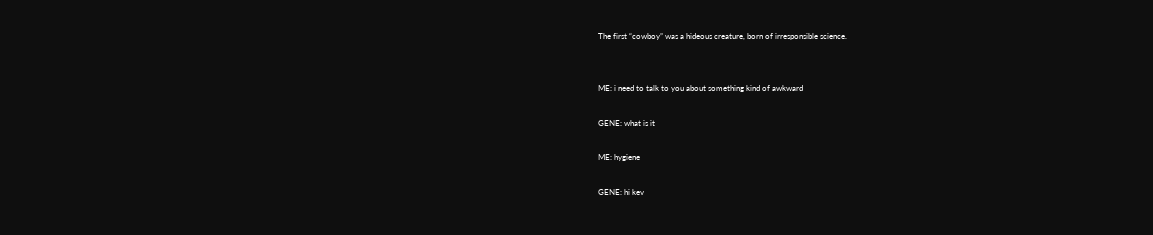The first “cowboy” was a hideous creature, born of irresponsible science.


ME: i need to talk to you about something kind of awkward

GENE: what is it

ME: hygiene

GENE: hi kev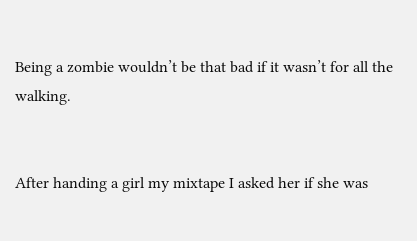Being a zombie wouldn’t be that bad if it wasn’t for all the walking.


After handing a girl my mixtape I asked her if she was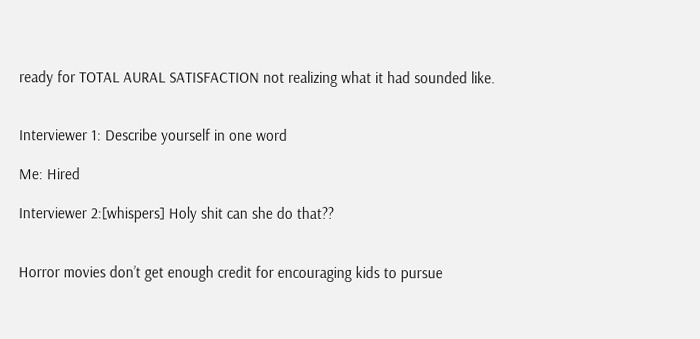ready for TOTAL AURAL SATISFACTION not realizing what it had sounded like.


Interviewer 1: Describe yourself in one word

Me: Hired

Interviewer 2:[whispers] Holy shit can she do that??


Horror movies don’t get enough credit for encouraging kids to pursue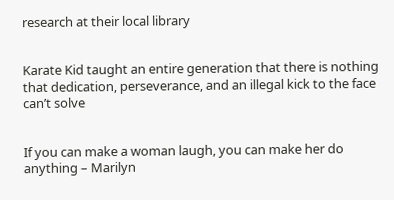research at their local library


Karate Kid taught an entire generation that there is nothing that dedication, perseverance, and an illegal kick to the face can’t solve


If you can make a woman laugh, you can make her do anything – Marilyn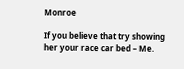Monroe

If you believe that try showing her your race car bed – Me.